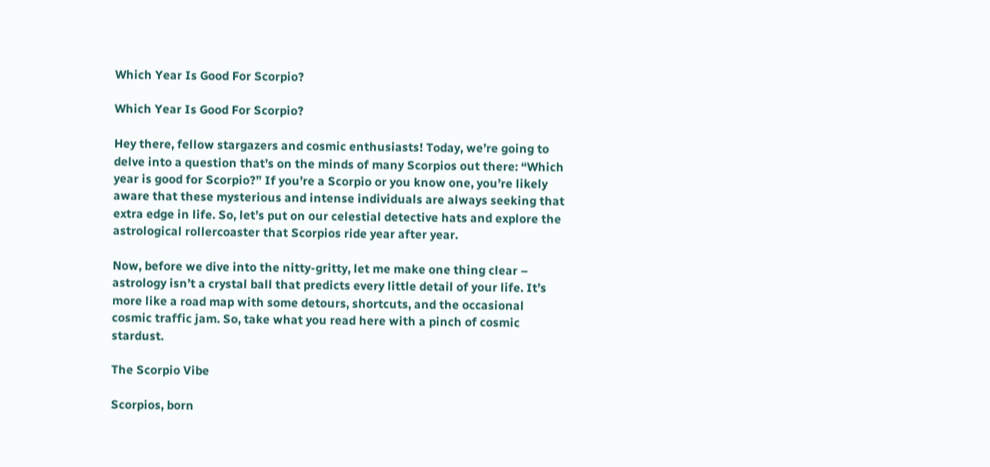Which Year Is Good For Scorpio?

Which Year Is Good For Scorpio?

Hey there, fellow stargazers and cosmic enthusiasts! Today, we’re going to delve into a question that’s on the minds of many Scorpios out there: “Which year is good for Scorpio?” If you’re a Scorpio or you know one, you’re likely aware that these mysterious and intense individuals are always seeking that extra edge in life. So, let’s put on our celestial detective hats and explore the astrological rollercoaster that Scorpios ride year after year.

Now, before we dive into the nitty-gritty, let me make one thing clear – astrology isn’t a crystal ball that predicts every little detail of your life. It’s more like a road map with some detours, shortcuts, and the occasional cosmic traffic jam. So, take what you read here with a pinch of cosmic stardust.

The Scorpio Vibe

Scorpios, born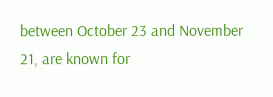between October 23 and November 21, are known for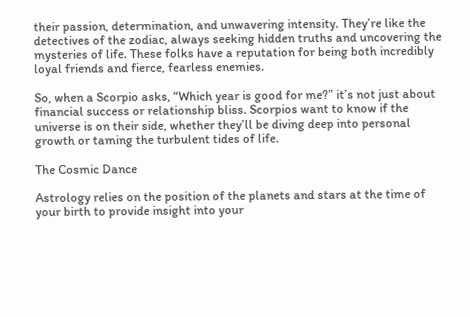their passion, determination, and unwavering intensity. They’re like the detectives of the zodiac, always seeking hidden truths and uncovering the mysteries of life. These folks have a reputation for being both incredibly loyal friends and fierce, fearless enemies.

So, when a Scorpio asks, “Which year is good for me?” it’s not just about financial success or relationship bliss. Scorpios want to know if the universe is on their side, whether they’ll be diving deep into personal growth or taming the turbulent tides of life.

The Cosmic Dance

Astrology relies on the position of the planets and stars at the time of your birth to provide insight into your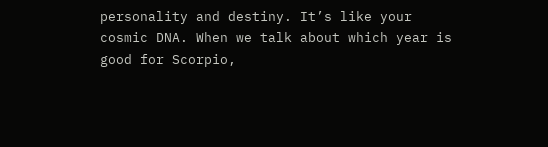personality and destiny. It’s like your cosmic DNA. When we talk about which year is good for Scorpio,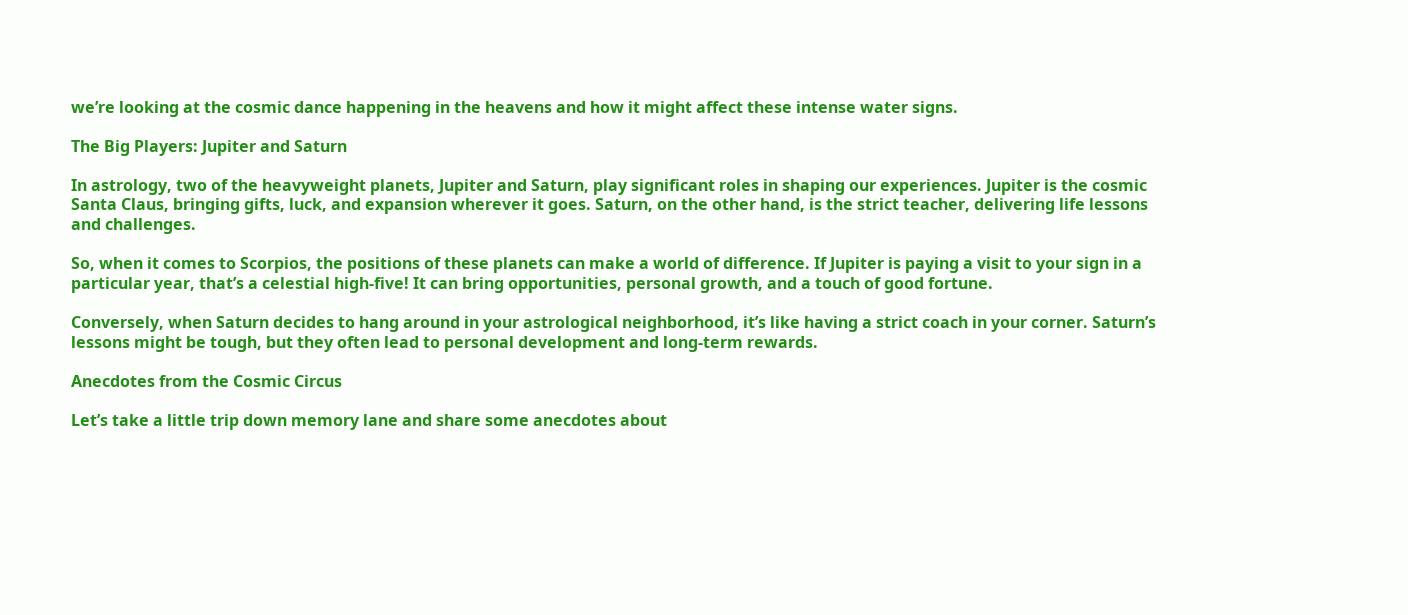we’re looking at the cosmic dance happening in the heavens and how it might affect these intense water signs.

The Big Players: Jupiter and Saturn

In astrology, two of the heavyweight planets, Jupiter and Saturn, play significant roles in shaping our experiences. Jupiter is the cosmic Santa Claus, bringing gifts, luck, and expansion wherever it goes. Saturn, on the other hand, is the strict teacher, delivering life lessons and challenges.

So, when it comes to Scorpios, the positions of these planets can make a world of difference. If Jupiter is paying a visit to your sign in a particular year, that’s a celestial high-five! It can bring opportunities, personal growth, and a touch of good fortune.

Conversely, when Saturn decides to hang around in your astrological neighborhood, it’s like having a strict coach in your corner. Saturn’s lessons might be tough, but they often lead to personal development and long-term rewards.

Anecdotes from the Cosmic Circus

Let’s take a little trip down memory lane and share some anecdotes about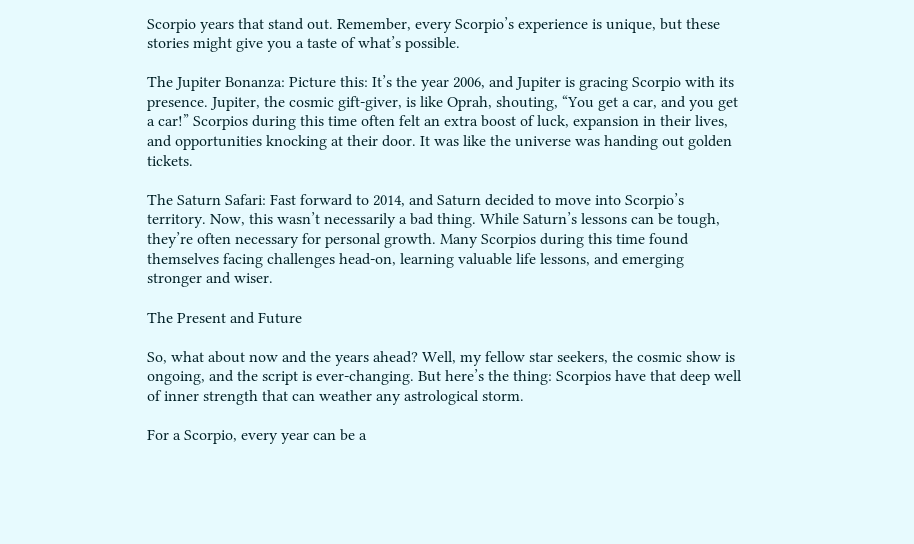Scorpio years that stand out. Remember, every Scorpio’s experience is unique, but these stories might give you a taste of what’s possible.

The Jupiter Bonanza: Picture this: It’s the year 2006, and Jupiter is gracing Scorpio with its presence. Jupiter, the cosmic gift-giver, is like Oprah, shouting, “You get a car, and you get a car!” Scorpios during this time often felt an extra boost of luck, expansion in their lives, and opportunities knocking at their door. It was like the universe was handing out golden tickets.

The Saturn Safari: Fast forward to 2014, and Saturn decided to move into Scorpio’s territory. Now, this wasn’t necessarily a bad thing. While Saturn’s lessons can be tough, they’re often necessary for personal growth. Many Scorpios during this time found themselves facing challenges head-on, learning valuable life lessons, and emerging stronger and wiser.

The Present and Future

So, what about now and the years ahead? Well, my fellow star seekers, the cosmic show is ongoing, and the script is ever-changing. But here’s the thing: Scorpios have that deep well of inner strength that can weather any astrological storm.

For a Scorpio, every year can be a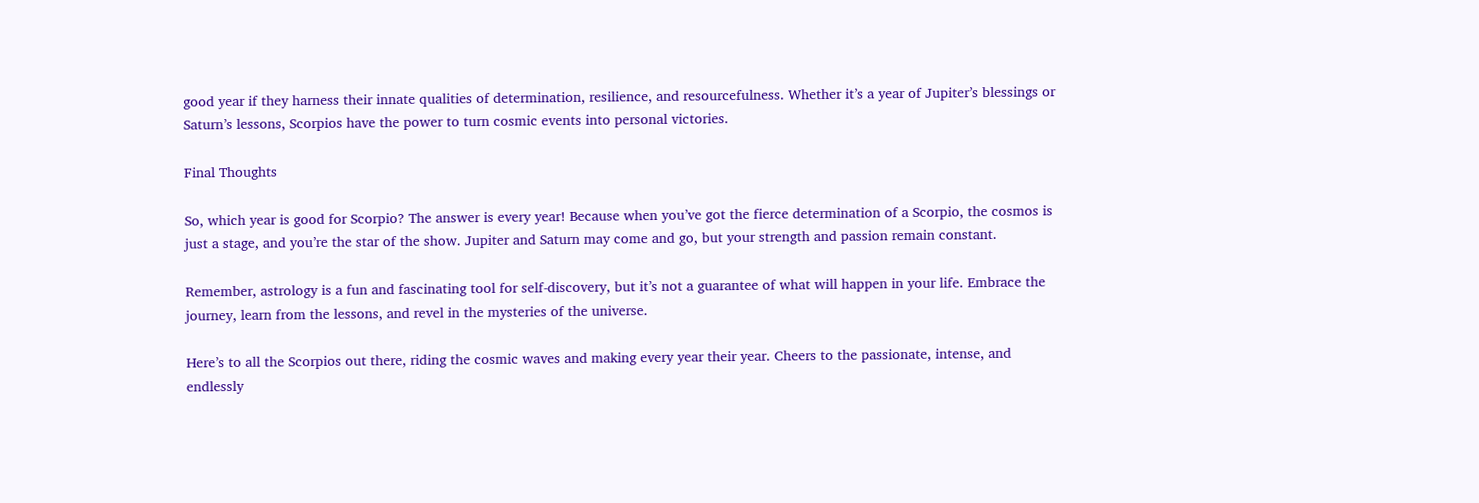good year if they harness their innate qualities of determination, resilience, and resourcefulness. Whether it’s a year of Jupiter’s blessings or Saturn’s lessons, Scorpios have the power to turn cosmic events into personal victories.

Final Thoughts

So, which year is good for Scorpio? The answer is every year! Because when you’ve got the fierce determination of a Scorpio, the cosmos is just a stage, and you’re the star of the show. Jupiter and Saturn may come and go, but your strength and passion remain constant.

Remember, astrology is a fun and fascinating tool for self-discovery, but it’s not a guarantee of what will happen in your life. Embrace the journey, learn from the lessons, and revel in the mysteries of the universe.

Here’s to all the Scorpios out there, riding the cosmic waves and making every year their year. Cheers to the passionate, intense, and endlessly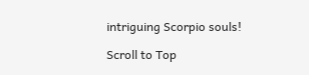intriguing Scorpio souls!

Scroll to Top